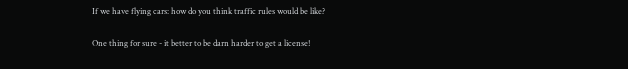If we have flying cars: how do you think traffic rules would be like?

One thing for sure - it better to be darn harder to get a license!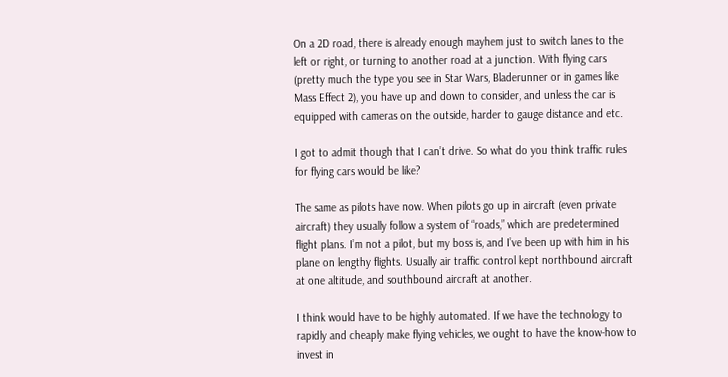On a 2D road, there is already enough mayhem just to switch lanes to the left or right, or turning to another road at a junction. With flying cars (pretty much the type you see in Star Wars, Bladerunner or in games like Mass Effect 2), you have up and down to consider, and unless the car is equipped with cameras on the outside, harder to gauge distance and etc.

I got to admit though that I can’t drive. So what do you think traffic rules for flying cars would be like?

The same as pilots have now. When pilots go up in aircraft (even private aircraft) they usually follow a system of “roads,” which are predetermined flight plans. I’m not a pilot, but my boss is, and I’ve been up with him in his plane on lengthy flights. Usually air traffic control kept northbound aircraft at one altitude, and southbound aircraft at another.

I think would have to be highly automated. If we have the technology to rapidly and cheaply make flying vehicles, we ought to have the know-how to invest in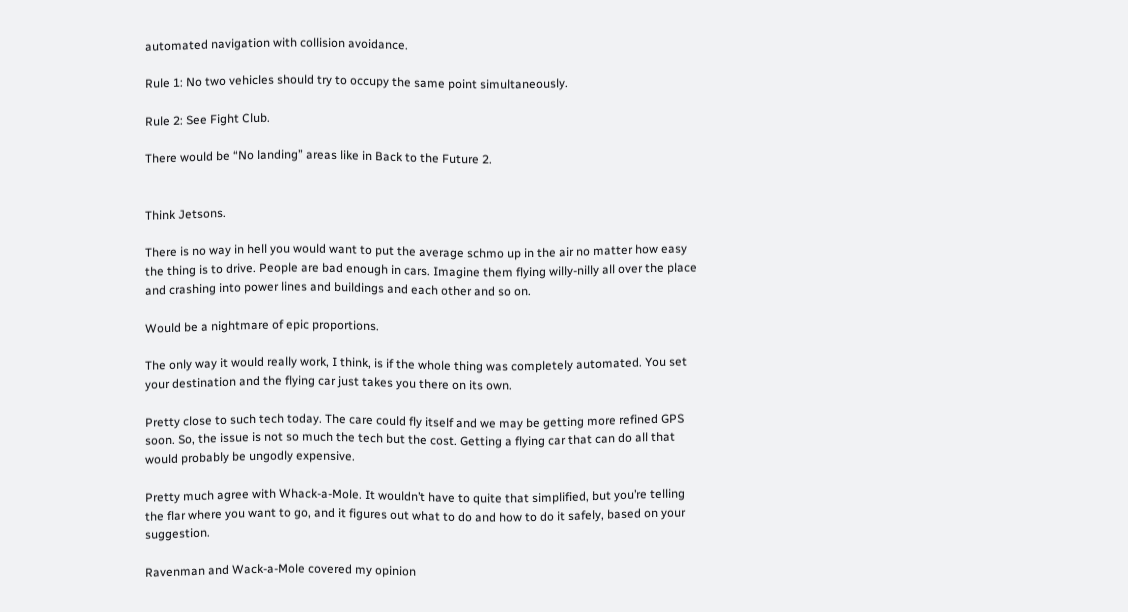automated navigation with collision avoidance.

Rule 1: No two vehicles should try to occupy the same point simultaneously.

Rule 2: See Fight Club.

There would be “No landing” areas like in Back to the Future 2.


Think Jetsons.

There is no way in hell you would want to put the average schmo up in the air no matter how easy the thing is to drive. People are bad enough in cars. Imagine them flying willy-nilly all over the place and crashing into power lines and buildings and each other and so on.

Would be a nightmare of epic proportions.

The only way it would really work, I think, is if the whole thing was completely automated. You set your destination and the flying car just takes you there on its own.

Pretty close to such tech today. The care could fly itself and we may be getting more refined GPS soon. So, the issue is not so much the tech but the cost. Getting a flying car that can do all that would probably be ungodly expensive.

Pretty much agree with Whack-a-Mole. It wouldn’t have to quite that simplified, but you’re telling the flar where you want to go, and it figures out what to do and how to do it safely, based on your suggestion.

Ravenman and Wack-a-Mole covered my opinion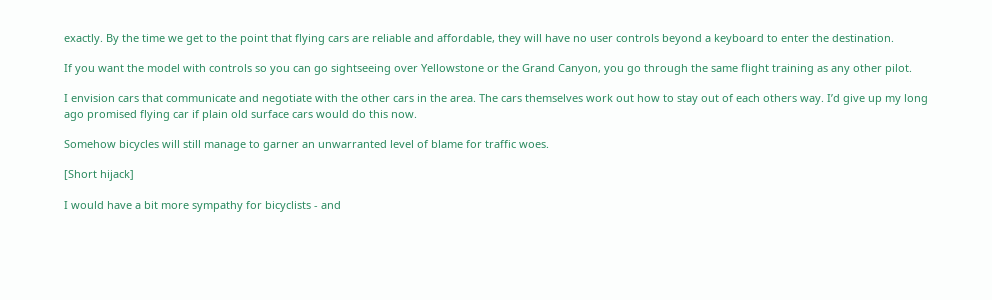exactly. By the time we get to the point that flying cars are reliable and affordable, they will have no user controls beyond a keyboard to enter the destination.

If you want the model with controls so you can go sightseeing over Yellowstone or the Grand Canyon, you go through the same flight training as any other pilot.

I envision cars that communicate and negotiate with the other cars in the area. The cars themselves work out how to stay out of each others way. I’d give up my long ago promised flying car if plain old surface cars would do this now.

Somehow bicycles will still manage to garner an unwarranted level of blame for traffic woes.

[Short hijack]

I would have a bit more sympathy for bicyclists - and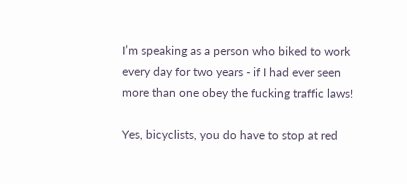I’m speaking as a person who biked to work every day for two years - if I had ever seen more than one obey the fucking traffic laws!

Yes, bicyclists, you do have to stop at red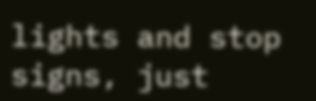lights and stop signs, just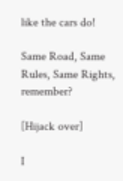like the cars do!

Same Road, Same Rules, Same Rights, remember?

[Hijack over]

I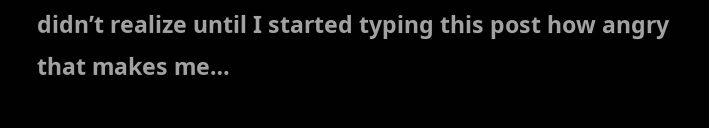didn’t realize until I started typing this post how angry that makes me…